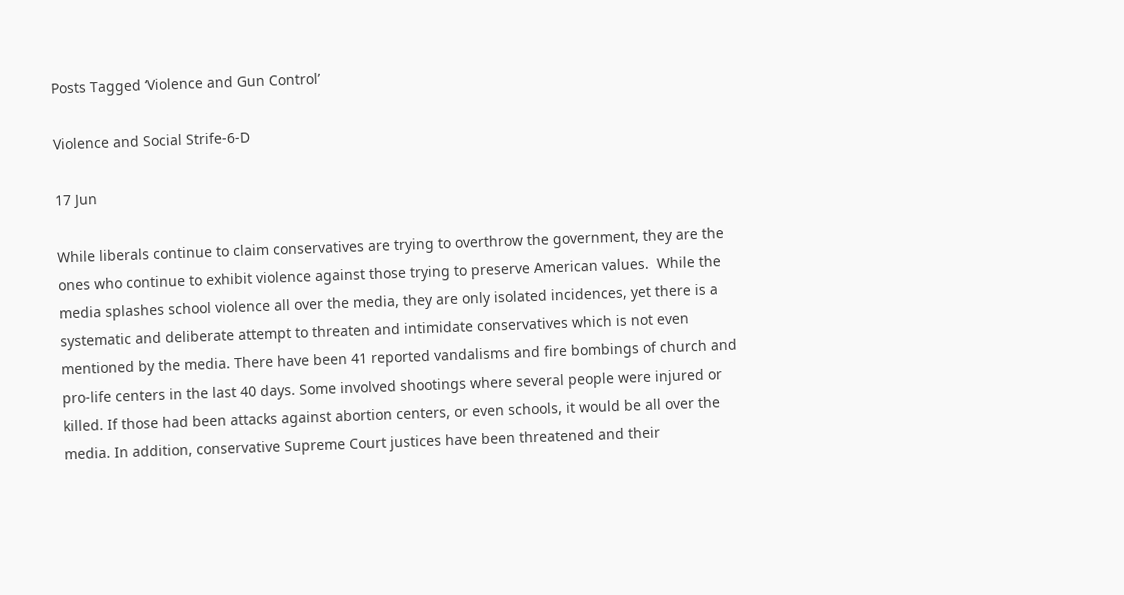Posts Tagged ‘Violence and Gun Control’

Violence and Social Strife-6-D

17 Jun

While liberals continue to claim conservatives are trying to overthrow the government, they are the ones who continue to exhibit violence against those trying to preserve American values.  While the media splashes school violence all over the media, they are only isolated incidences, yet there is a systematic and deliberate attempt to threaten and intimidate conservatives which is not even mentioned by the media. There have been 41 reported vandalisms and fire bombings of church and pro-life centers in the last 40 days. Some involved shootings where several people were injured or killed. If those had been attacks against abortion centers, or even schools, it would be all over the media. In addition, conservative Supreme Court justices have been threatened and their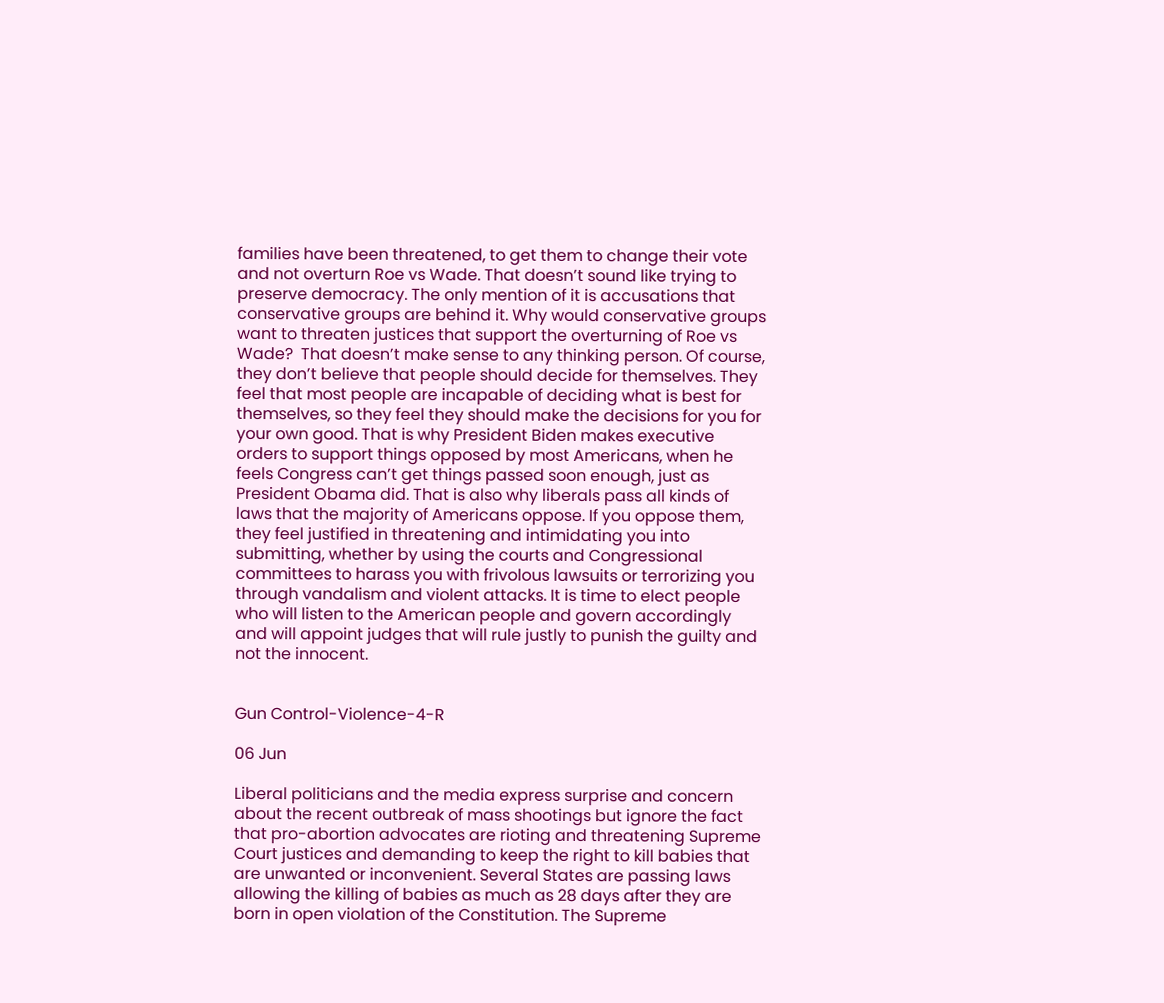families have been threatened, to get them to change their vote and not overturn Roe vs Wade. That doesn’t sound like trying to preserve democracy. The only mention of it is accusations that conservative groups are behind it. Why would conservative groups want to threaten justices that support the overturning of Roe vs Wade?  That doesn’t make sense to any thinking person. Of course, they don’t believe that people should decide for themselves. They feel that most people are incapable of deciding what is best for themselves, so they feel they should make the decisions for you for your own good. That is why President Biden makes executive orders to support things opposed by most Americans, when he feels Congress can’t get things passed soon enough, just as President Obama did. That is also why liberals pass all kinds of laws that the majority of Americans oppose. If you oppose them, they feel justified in threatening and intimidating you into submitting, whether by using the courts and Congressional committees to harass you with frivolous lawsuits or terrorizing you through vandalism and violent attacks. It is time to elect people who will listen to the American people and govern accordingly and will appoint judges that will rule justly to punish the guilty and not the innocent.


Gun Control-Violence-4-R

06 Jun

Liberal politicians and the media express surprise and concern about the recent outbreak of mass shootings but ignore the fact that pro-abortion advocates are rioting and threatening Supreme Court justices and demanding to keep the right to kill babies that are unwanted or inconvenient. Several States are passing laws allowing the killing of babies as much as 28 days after they are born in open violation of the Constitution. The Supreme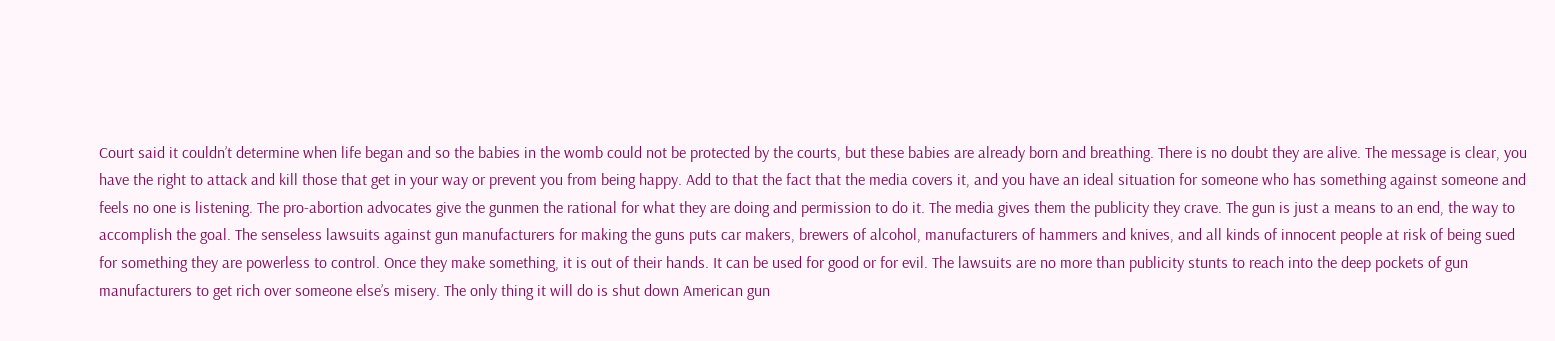Court said it couldn’t determine when life began and so the babies in the womb could not be protected by the courts, but these babies are already born and breathing. There is no doubt they are alive. The message is clear, you have the right to attack and kill those that get in your way or prevent you from being happy. Add to that the fact that the media covers it, and you have an ideal situation for someone who has something against someone and feels no one is listening. The pro-abortion advocates give the gunmen the rational for what they are doing and permission to do it. The media gives them the publicity they crave. The gun is just a means to an end, the way to accomplish the goal. The senseless lawsuits against gun manufacturers for making the guns puts car makers, brewers of alcohol, manufacturers of hammers and knives, and all kinds of innocent people at risk of being sued for something they are powerless to control. Once they make something, it is out of their hands. It can be used for good or for evil. The lawsuits are no more than publicity stunts to reach into the deep pockets of gun manufacturers to get rich over someone else’s misery. The only thing it will do is shut down American gun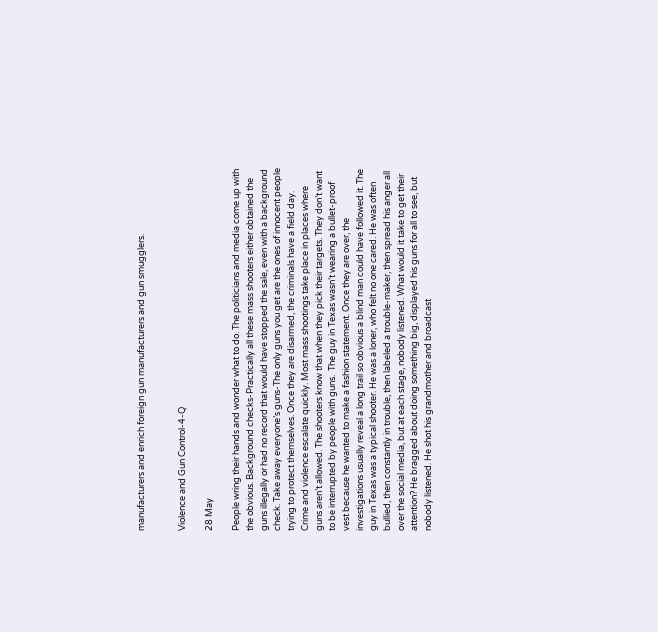manufacturers and enrich foreign gun manufacturers and gun smugglers.


Violence and Gun Control-4-Q

28 May

People wring their hands and wonder what to do. The politicians and media come up with the obvious. Background checks-Practically all these mass shooters either obtained the guns illegally or had no record that would have stopped the sale, even with a background check. Take away everyone’s guns-The only guns you get are the ones of innocent people trying to protect themselves. Once they are disarmed, the criminals have a field day. Crime and violence escalate quickly. Most mass shootings take place in places where guns aren’t allowed. The shooters know that when they pick their targets. They don’t want to be interrupted by people with guns.  The guy in Texas wasn’t wearing a bullet-proof vest because he wanted to make a fashion statement. Once they are over, the investigations usually reveal a long trail so obvious a blind man could have followed it. The guy in Texas was a typical shooter. He was a loner, who felt no one cared. He was often bullied, then constantly in trouble, then labeled a trouble-maker, then spread his anger all over the social media, but at each stage, nobody listened. What would it take to get their attention? He bragged about doing something big, displayed his guns for all to see, but nobody listened. He shot his grandmother and broadcast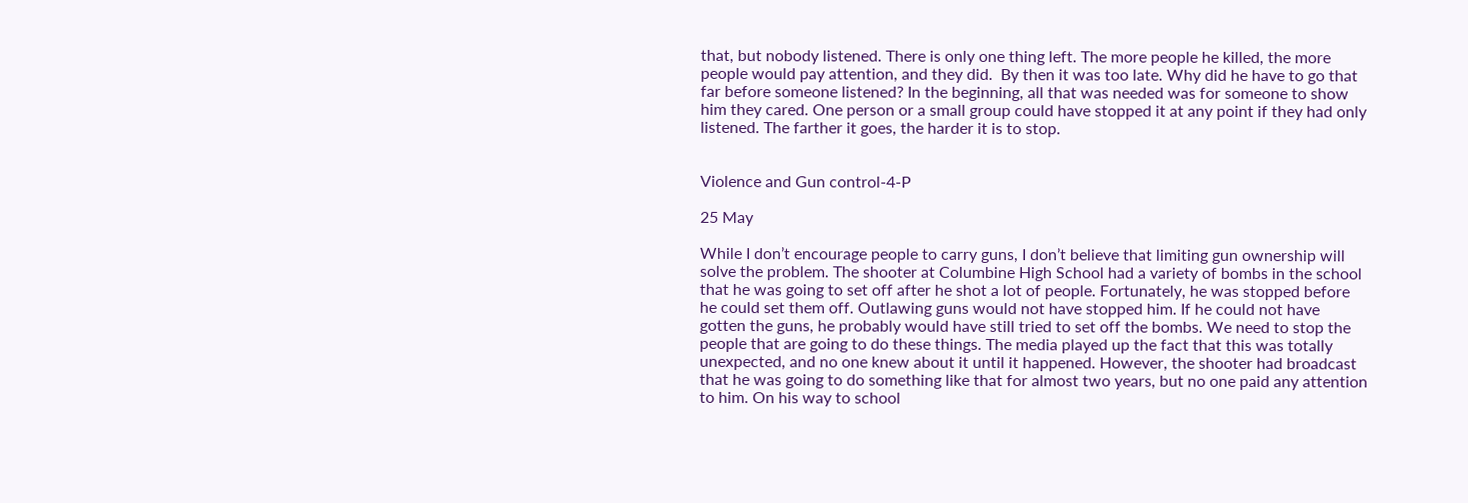that, but nobody listened. There is only one thing left. The more people he killed, the more people would pay attention, and they did.  By then it was too late. Why did he have to go that far before someone listened? In the beginning, all that was needed was for someone to show him they cared. One person or a small group could have stopped it at any point if they had only listened. The farther it goes, the harder it is to stop.


Violence and Gun control-4-P

25 May

While I don’t encourage people to carry guns, I don’t believe that limiting gun ownership will solve the problem. The shooter at Columbine High School had a variety of bombs in the school that he was going to set off after he shot a lot of people. Fortunately, he was stopped before he could set them off. Outlawing guns would not have stopped him. If he could not have gotten the guns, he probably would have still tried to set off the bombs. We need to stop the people that are going to do these things. The media played up the fact that this was totally unexpected, and no one knew about it until it happened. However, the shooter had broadcast that he was going to do something like that for almost two years, but no one paid any attention to him. On his way to school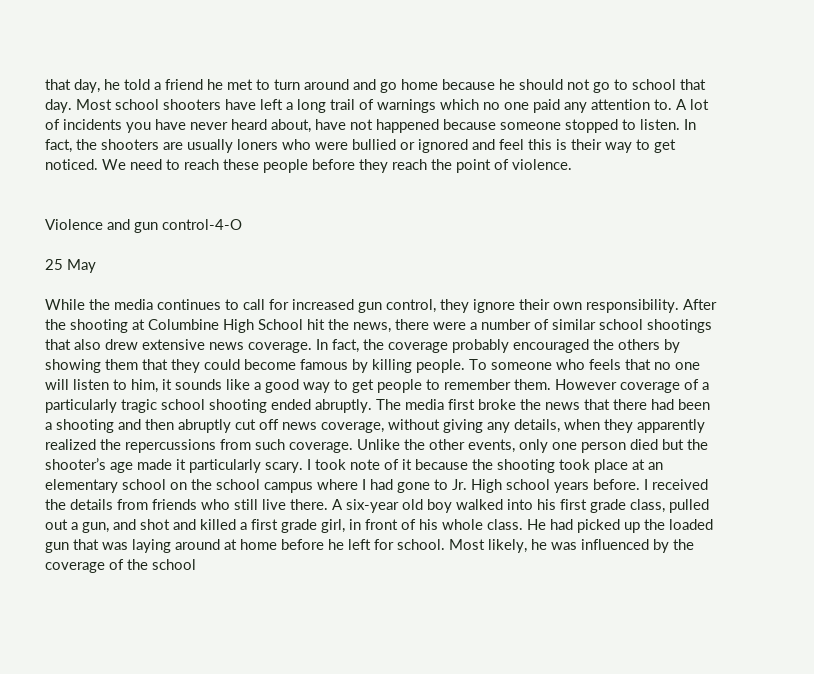that day, he told a friend he met to turn around and go home because he should not go to school that day. Most school shooters have left a long trail of warnings which no one paid any attention to. A lot of incidents you have never heard about, have not happened because someone stopped to listen. In fact, the shooters are usually loners who were bullied or ignored and feel this is their way to get noticed. We need to reach these people before they reach the point of violence.


Violence and gun control-4-O

25 May

While the media continues to call for increased gun control, they ignore their own responsibility. After the shooting at Columbine High School hit the news, there were a number of similar school shootings that also drew extensive news coverage. In fact, the coverage probably encouraged the others by showing them that they could become famous by killing people. To someone who feels that no one will listen to him, it sounds like a good way to get people to remember them. However coverage of a particularly tragic school shooting ended abruptly. The media first broke the news that there had been a shooting and then abruptly cut off news coverage, without giving any details, when they apparently realized the repercussions from such coverage. Unlike the other events, only one person died but the shooter’s age made it particularly scary. I took note of it because the shooting took place at an elementary school on the school campus where I had gone to Jr. High school years before. I received the details from friends who still live there. A six-year old boy walked into his first grade class, pulled out a gun, and shot and killed a first grade girl, in front of his whole class. He had picked up the loaded gun that was laying around at home before he left for school. Most likely, he was influenced by the coverage of the school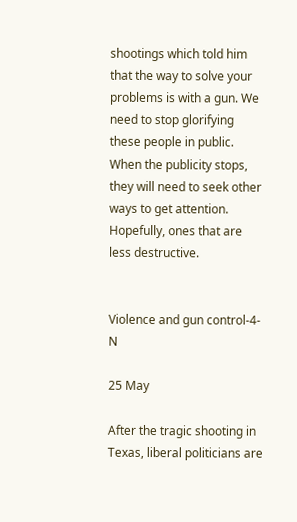shootings which told him that the way to solve your problems is with a gun. We need to stop glorifying these people in public. When the publicity stops, they will need to seek other ways to get attention. Hopefully, ones that are less destructive.


Violence and gun control-4-N

25 May

After the tragic shooting in Texas, liberal politicians are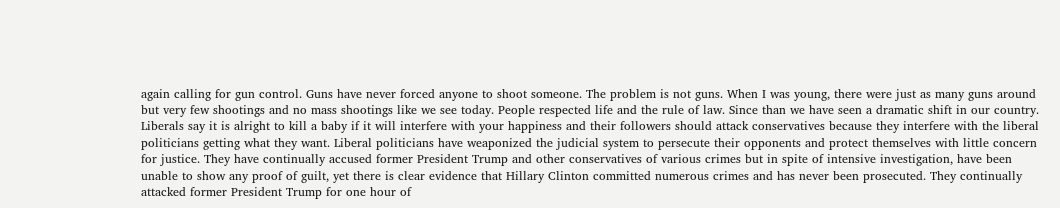again calling for gun control. Guns have never forced anyone to shoot someone. The problem is not guns. When I was young, there were just as many guns around but very few shootings and no mass shootings like we see today. People respected life and the rule of law. Since than we have seen a dramatic shift in our country. Liberals say it is alright to kill a baby if it will interfere with your happiness and their followers should attack conservatives because they interfere with the liberal politicians getting what they want. Liberal politicians have weaponized the judicial system to persecute their opponents and protect themselves with little concern for justice. They have continually accused former President Trump and other conservatives of various crimes but in spite of intensive investigation, have been unable to show any proof of guilt, yet there is clear evidence that Hillary Clinton committed numerous crimes and has never been prosecuted. They continually attacked former President Trump for one hour of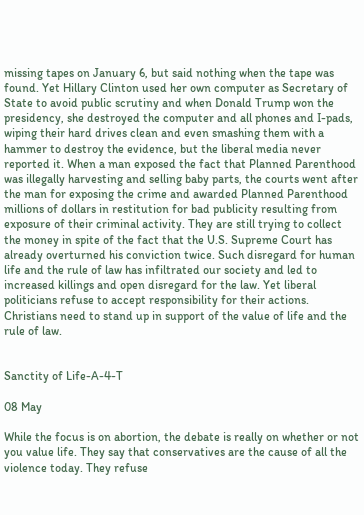missing tapes on January 6, but said nothing when the tape was found. Yet Hillary Clinton used her own computer as Secretary of State to avoid public scrutiny and when Donald Trump won the presidency, she destroyed the computer and all phones and I-pads, wiping their hard drives clean and even smashing them with a hammer to destroy the evidence, but the liberal media never reported it. When a man exposed the fact that Planned Parenthood was illegally harvesting and selling baby parts, the courts went after the man for exposing the crime and awarded Planned Parenthood millions of dollars in restitution for bad publicity resulting from exposure of their criminal activity. They are still trying to collect the money in spite of the fact that the U.S. Supreme Court has already overturned his conviction twice. Such disregard for human life and the rule of law has infiltrated our society and led to increased killings and open disregard for the law. Yet liberal politicians refuse to accept responsibility for their actions.  Christians need to stand up in support of the value of life and the rule of law.


Sanctity of Life-A-4-T

08 May

While the focus is on abortion, the debate is really on whether or not you value life. They say that conservatives are the cause of all the violence today. They refuse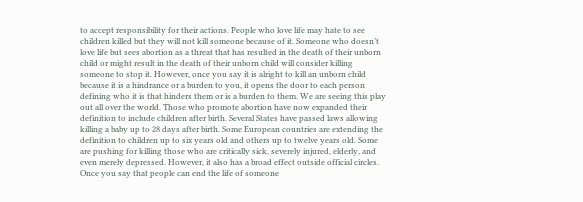to accept responsibility for their actions. People who love life may hate to see children killed but they will not kill someone because of it. Someone who doesn’t love life but sees abortion as a threat that has resulted in the death of their unborn child or might result in the death of their unborn child will consider killing someone to stop it. However, once you say it is alright to kill an unborn child because it is a hindrance or a burden to you, it opens the door to each person defining who it is that hinders them or is a burden to them. We are seeing this play out all over the world. Those who promote abortion have now expanded their definition to include children after birth. Several States have passed laws allowing killing a baby up to 28 days after birth. Some European countries are extending the definition to children up to six years old and others up to twelve years old. Some are pushing for killing those who are critically sick, severely injured, elderly, and even merely depressed. However, it also has a broad effect outside official circles. Once you say that people can end the life of someone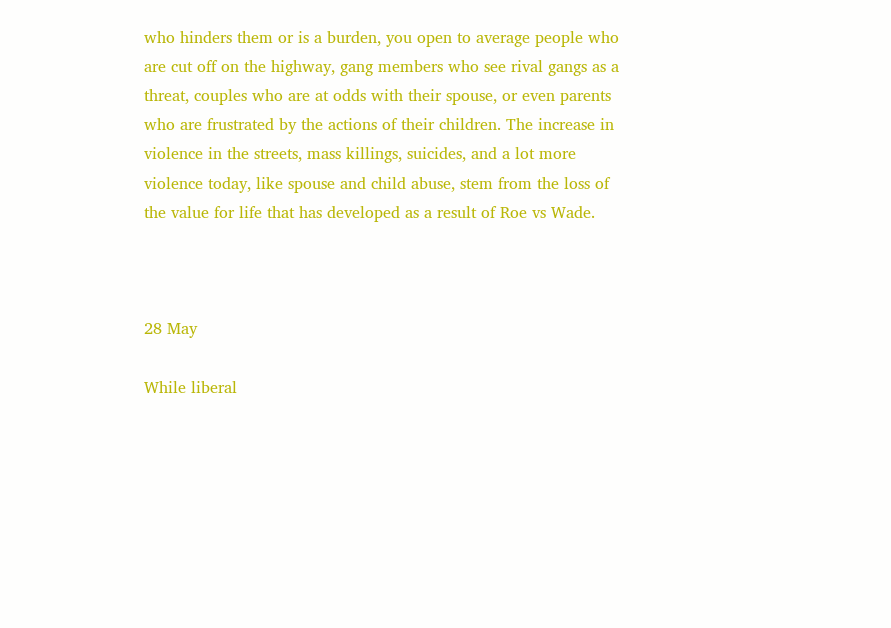who hinders them or is a burden, you open to average people who are cut off on the highway, gang members who see rival gangs as a threat, couples who are at odds with their spouse, or even parents who are frustrated by the actions of their children. The increase in violence in the streets, mass killings, suicides, and a lot more violence today, like spouse and child abuse, stem from the loss of the value for life that has developed as a result of Roe vs Wade.



28 May

While liberal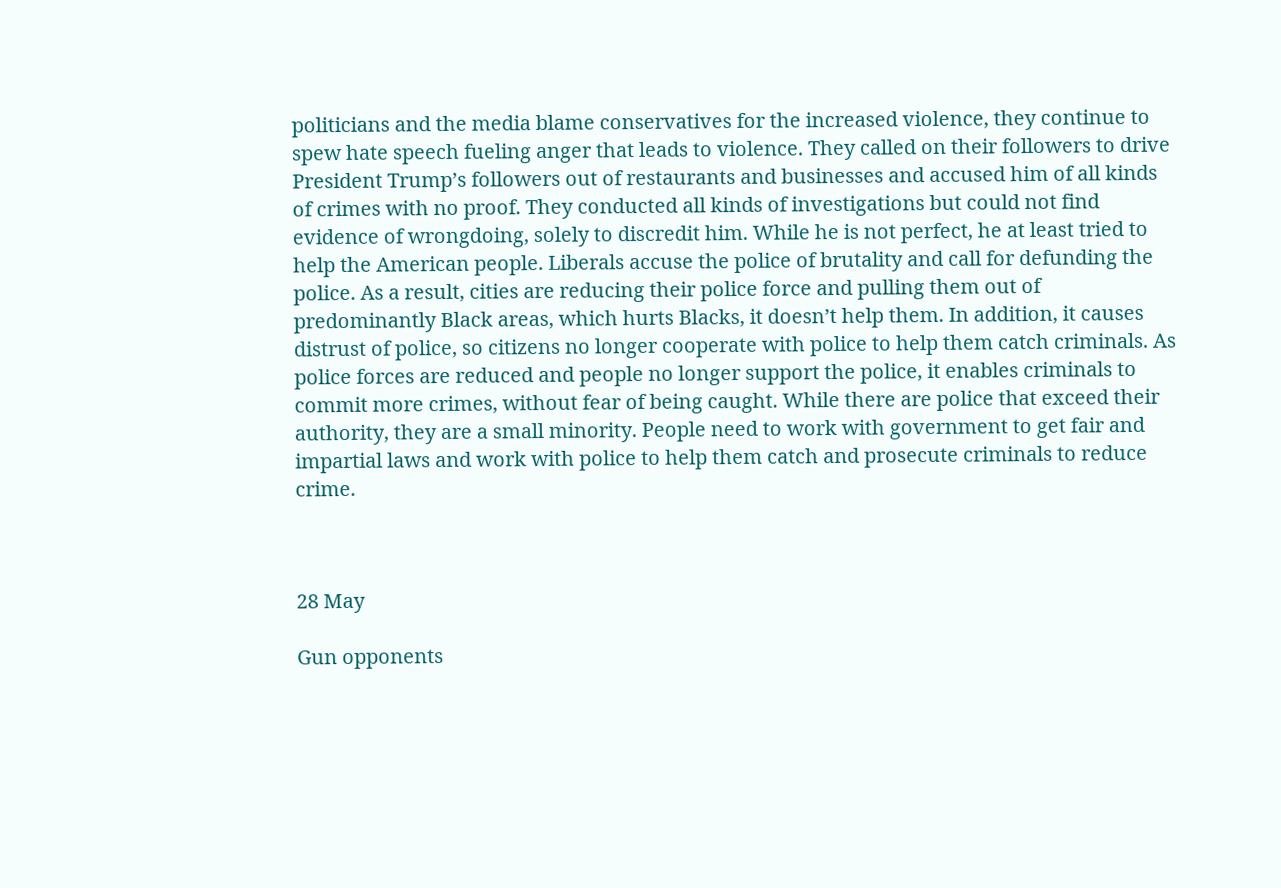politicians and the media blame conservatives for the increased violence, they continue to spew hate speech fueling anger that leads to violence. They called on their followers to drive President Trump’s followers out of restaurants and businesses and accused him of all kinds of crimes with no proof. They conducted all kinds of investigations but could not find evidence of wrongdoing, solely to discredit him. While he is not perfect, he at least tried to help the American people. Liberals accuse the police of brutality and call for defunding the police. As a result, cities are reducing their police force and pulling them out of predominantly Black areas, which hurts Blacks, it doesn’t help them. In addition, it causes distrust of police, so citizens no longer cooperate with police to help them catch criminals. As police forces are reduced and people no longer support the police, it enables criminals to commit more crimes, without fear of being caught. While there are police that exceed their authority, they are a small minority. People need to work with government to get fair and impartial laws and work with police to help them catch and prosecute criminals to reduce crime.



28 May

Gun opponents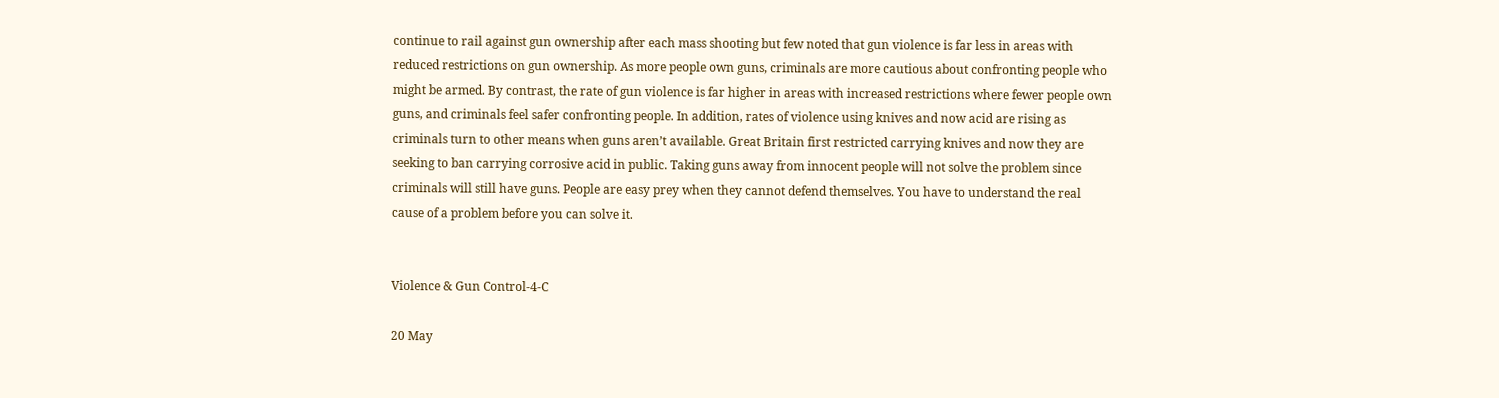continue to rail against gun ownership after each mass shooting but few noted that gun violence is far less in areas with reduced restrictions on gun ownership. As more people own guns, criminals are more cautious about confronting people who might be armed. By contrast, the rate of gun violence is far higher in areas with increased restrictions where fewer people own guns, and criminals feel safer confronting people. In addition, rates of violence using knives and now acid are rising as criminals turn to other means when guns aren’t available. Great Britain first restricted carrying knives and now they are seeking to ban carrying corrosive acid in public. Taking guns away from innocent people will not solve the problem since criminals will still have guns. People are easy prey when they cannot defend themselves. You have to understand the real cause of a problem before you can solve it.


Violence & Gun Control-4-C

20 May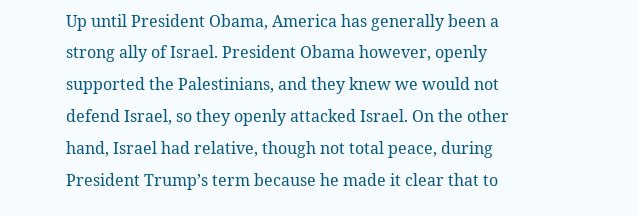Up until President Obama, America has generally been a strong ally of Israel. President Obama however, openly supported the Palestinians, and they knew we would not defend Israel, so they openly attacked Israel. On the other hand, Israel had relative, though not total peace, during President Trump’s term because he made it clear that to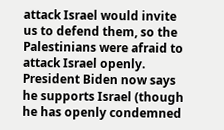attack Israel would invite us to defend them, so the Palestinians were afraid to attack Israel openly. President Biden now says he supports Israel (though he has openly condemned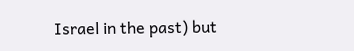Israel in the past) but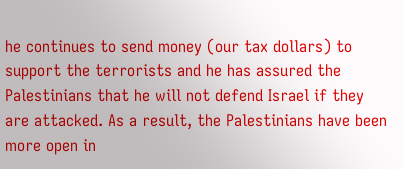he continues to send money (our tax dollars) to support the terrorists and he has assured the Palestinians that he will not defend Israel if they are attacked. As a result, the Palestinians have been more open in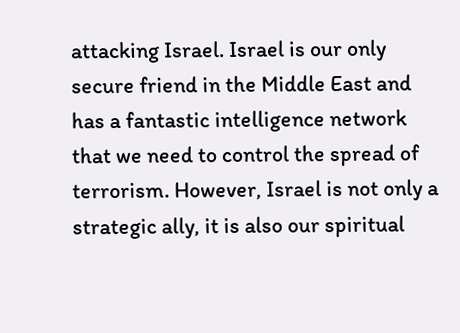attacking Israel. Israel is our only secure friend in the Middle East and has a fantastic intelligence network that we need to control the spread of terrorism. However, Israel is not only a strategic ally, it is also our spiritual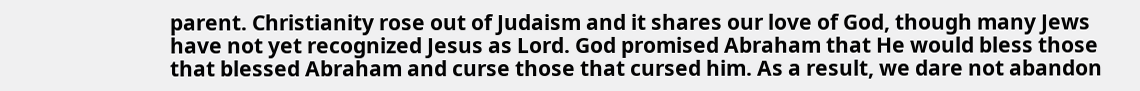parent. Christianity rose out of Judaism and it shares our love of God, though many Jews have not yet recognized Jesus as Lord. God promised Abraham that He would bless those that blessed Abraham and curse those that cursed him. As a result, we dare not abandon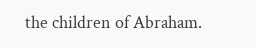the children of Abraham.